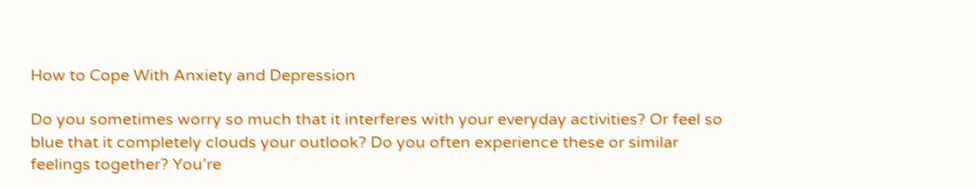How to Cope With Anxiety and Depression

Do you sometimes worry so much that it interferes with your everyday activities? Or feel so blue that it completely clouds your outlook? Do you often experience these or similar feelings together? You’re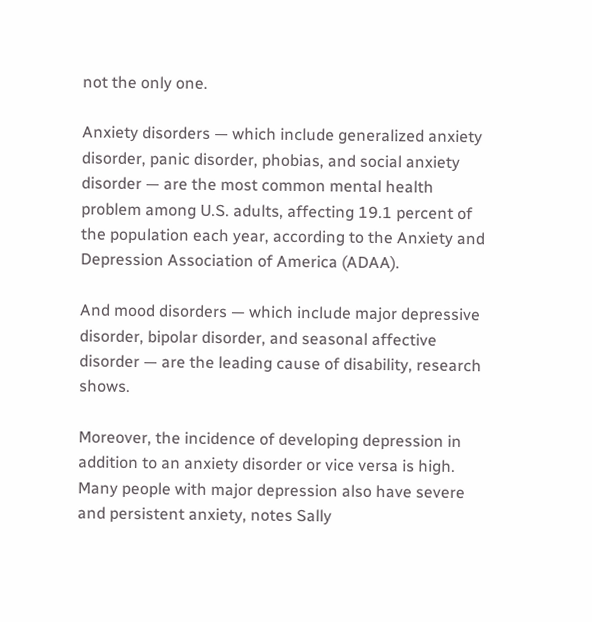not the only one.

Anxiety disorders — which include generalized anxiety disorder, panic disorder, phobias, and social anxiety disorder — are the most common mental health problem among U.S. adults, affecting 19.1 percent of the population each year, according to the Anxiety and Depression Association of America (ADAA).

And mood disorders — which include major depressive disorder, bipolar disorder, and seasonal affective disorder — are the leading cause of disability, research shows.

Moreover, the incidence of developing depression in addition to an anxiety disorder or vice versa is high. Many people with major depression also have severe and persistent anxiety, notes Sally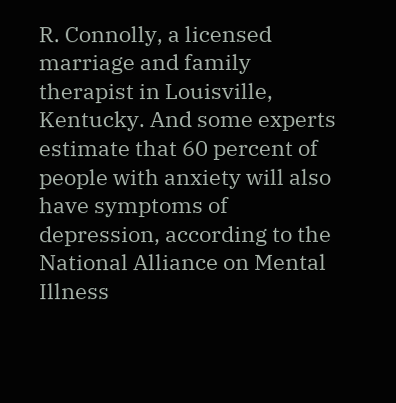R. Connolly, a licensed marriage and family therapist in Louisville, Kentucky. And some experts estimate that 60 percent of people with anxiety will also have symptoms of depression, according to the National Alliance on Mental Illness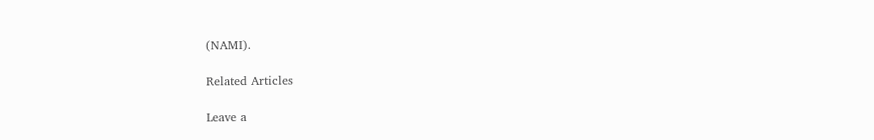(NAMI).

Related Articles

Leave a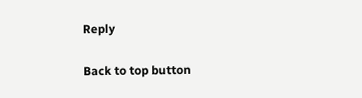Reply

Back to top button